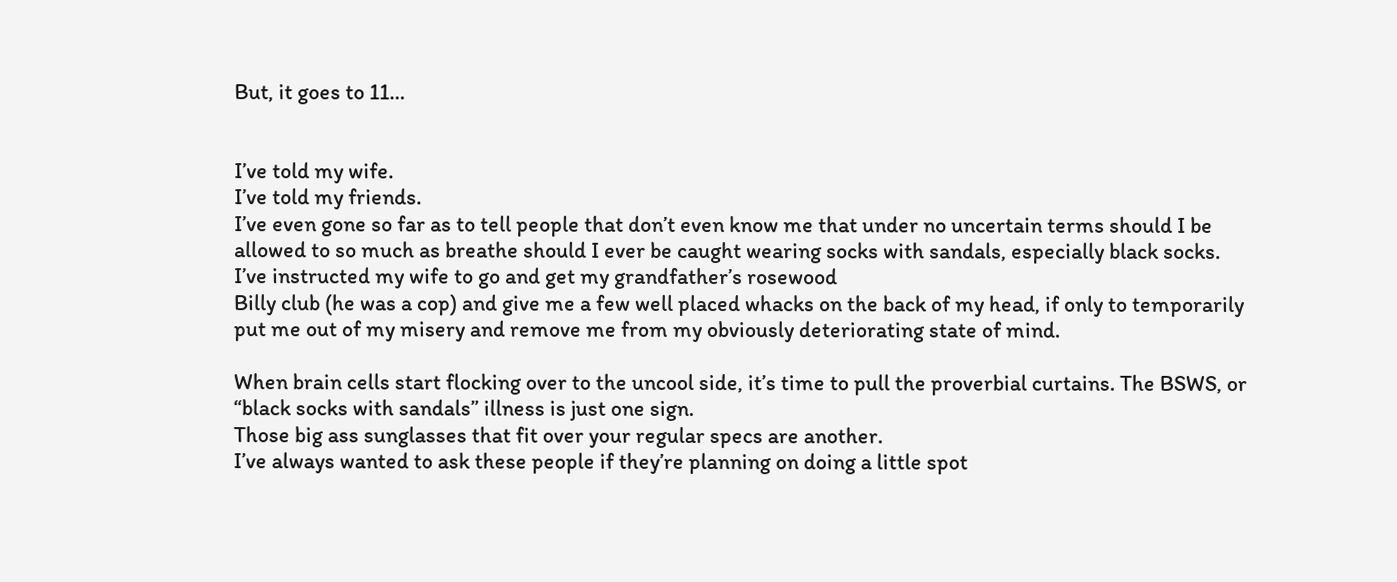But, it goes to 11…


I’ve told my wife.
I’ve told my friends.
I’ve even gone so far as to tell people that don’t even know me that under no uncertain terms should I be allowed to so much as breathe should I ever be caught wearing socks with sandals, especially black socks.
I’ve instructed my wife to go and get my grandfather’s rosewood
Billy club (he was a cop) and give me a few well placed whacks on the back of my head, if only to temporarily put me out of my misery and remove me from my obviously deteriorating state of mind.

When brain cells start flocking over to the uncool side, it’s time to pull the proverbial curtains. The BSWS, or “black socks with sandals” illness is just one sign.
Those big ass sunglasses that fit over your regular specs are another.
I’ve always wanted to ask these people if they’re planning on doing a little spot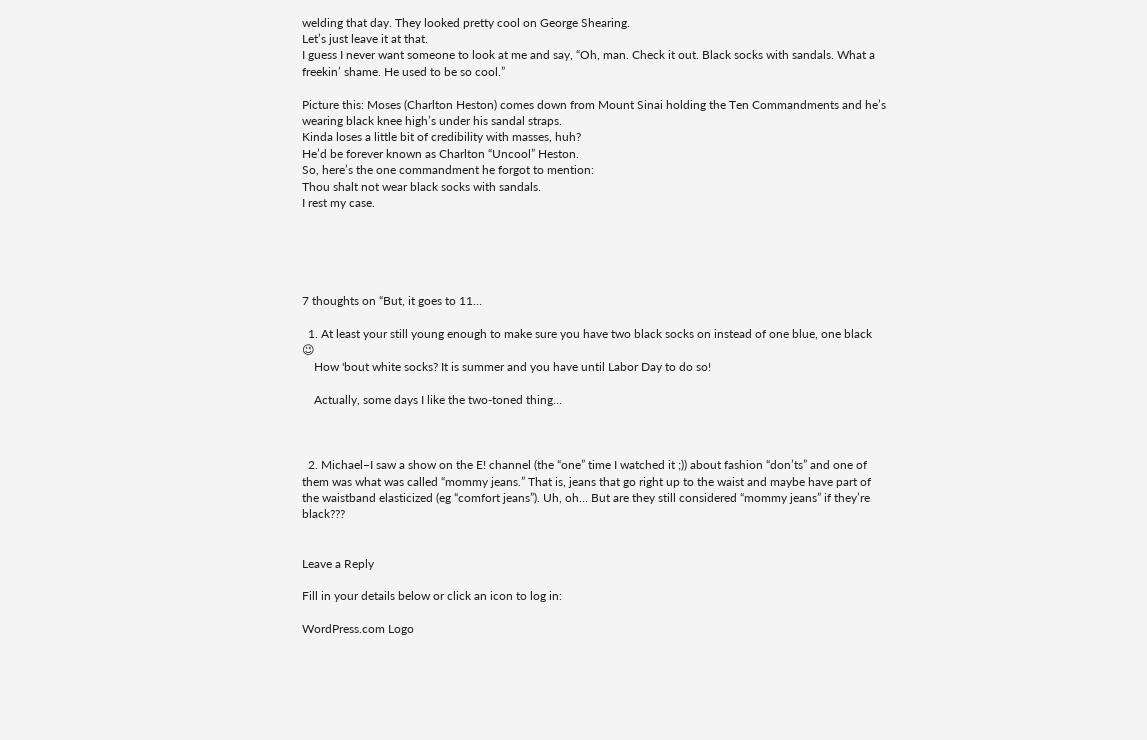welding that day. They looked pretty cool on George Shearing.
Let’s just leave it at that.
I guess I never want someone to look at me and say, “Oh, man. Check it out. Black socks with sandals. What a freekin’ shame. He used to be so cool.”

Picture this: Moses (Charlton Heston) comes down from Mount Sinai holding the Ten Commandments and he’s wearing black knee high’s under his sandal straps.
Kinda loses a little bit of credibility with masses, huh?
He’d be forever known as Charlton “Uncool” Heston.
So, here’s the one commandment he forgot to mention:
Thou shalt not wear black socks with sandals.
I rest my case.





7 thoughts on “But, it goes to 11…

  1. At least your still young enough to make sure you have two black socks on instead of one blue, one black 😉
    How 'bout white socks? It is summer and you have until Labor Day to do so!

    Actually, some days I like the two-toned thing…



  2. Michael–I saw a show on the E! channel (the “one” time I watched it ;)) about fashion “don’ts” and one of them was what was called “mommy jeans.” That is, jeans that go right up to the waist and maybe have part of the waistband elasticized (eg “comfort jeans”). Uh, oh… But are they still considered “mommy jeans” if they’re black???


Leave a Reply

Fill in your details below or click an icon to log in:

WordPress.com Logo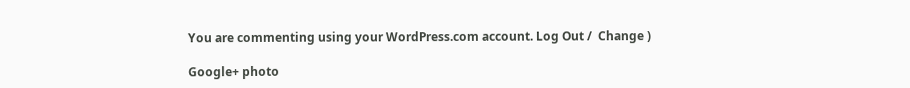You are commenting using your WordPress.com account. Log Out /  Change )

Google+ photo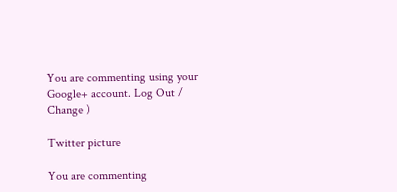You are commenting using your Google+ account. Log Out /  Change )

Twitter picture

You are commenting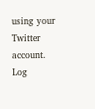using your Twitter account. Log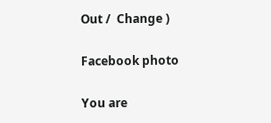Out /  Change )

Facebook photo

You are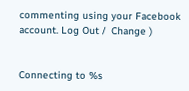commenting using your Facebook account. Log Out /  Change )


Connecting to %s